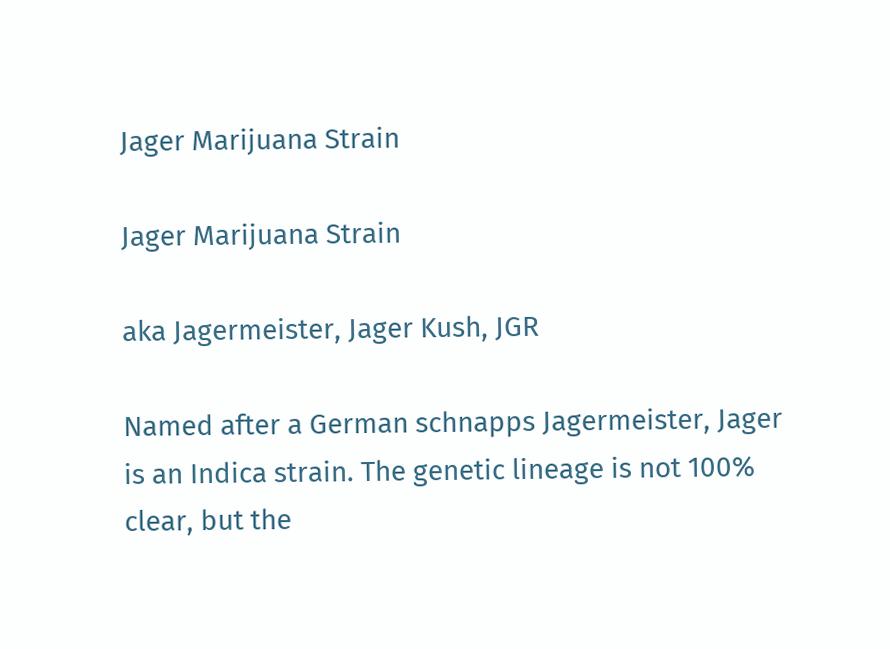Jager Marijuana Strain

Jager Marijuana Strain

aka Jagermeister, Jager Kush, JGR

Named after a German schnapps Jagermeister, Jager is an Indica strain. The genetic lineage is not 100% clear, but the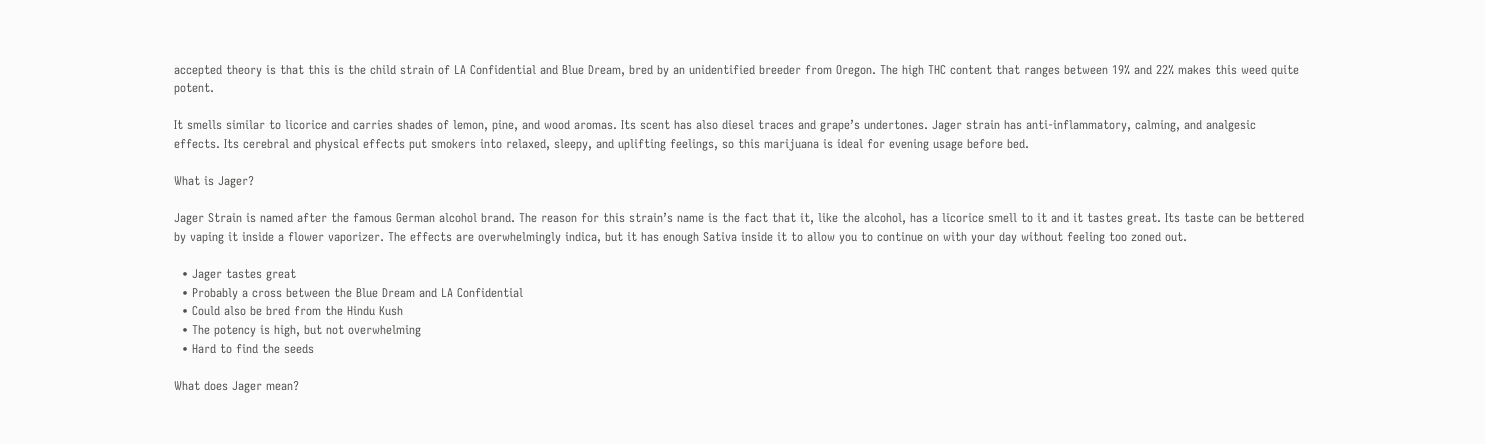accepted theory is that this is the child strain of LA Confidential and Blue Dream, bred by an unidentified breeder from Oregon. The high THC content that ranges between 19% and 22% makes this weed quite potent.

It smells similar to licorice and carries shades of lemon, pine, and wood aromas. Its scent has also diesel traces and grape’s undertones. Jager strain has anti-inflammatory, calming, and analgesic effects. Its cerebral and physical effects put smokers into relaxed, sleepy, and uplifting feelings, so this marijuana is ideal for evening usage before bed.

What is Jager?

Jager Strain is named after the famous German alcohol brand. The reason for this strain’s name is the fact that it, like the alcohol, has a licorice smell to it and it tastes great. Its taste can be bettered by vaping it inside a flower vaporizer. The effects are overwhelmingly indica, but it has enough Sativa inside it to allow you to continue on with your day without feeling too zoned out.

  • Jager tastes great
  • Probably a cross between the Blue Dream and LA Confidential
  • Could also be bred from the Hindu Kush
  • The potency is high, but not overwhelming
  • Hard to find the seeds

What does Jager mean?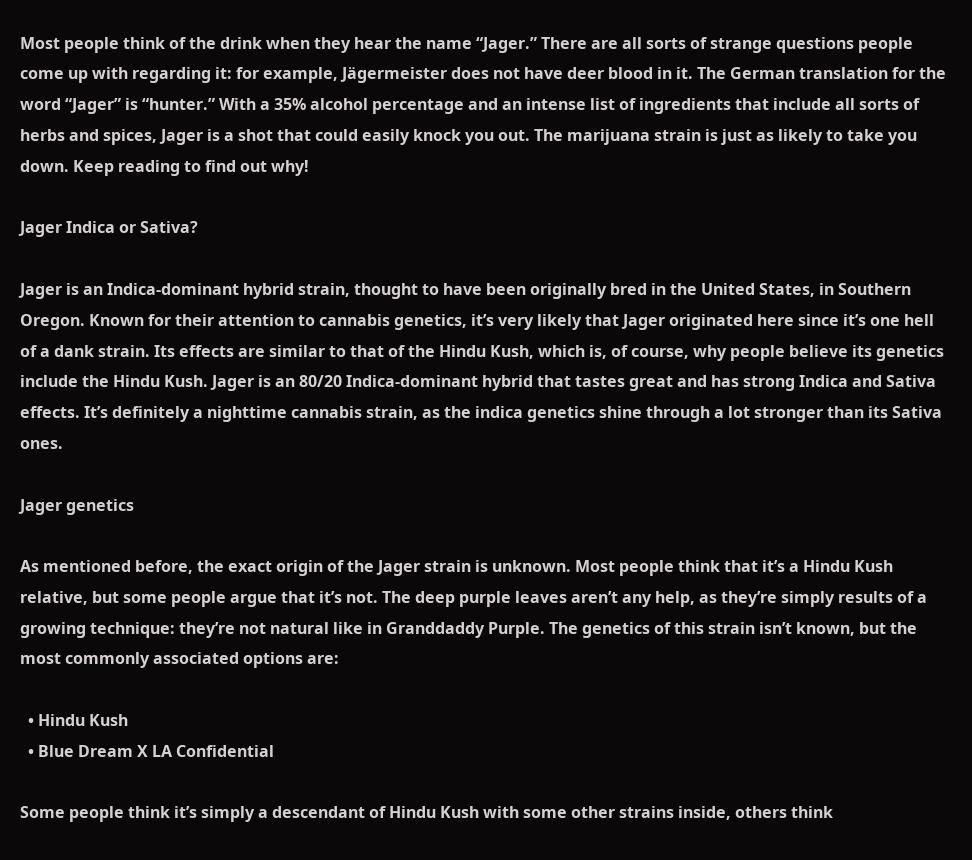Most people think of the drink when they hear the name “Jager.” There are all sorts of strange questions people come up with regarding it: for example, Jägermeister does not have deer blood in it. The German translation for the word “Jager” is “hunter.” With a 35% alcohol percentage and an intense list of ingredients that include all sorts of herbs and spices, Jager is a shot that could easily knock you out. The marijuana strain is just as likely to take you down. Keep reading to find out why!

Jager Indica or Sativa?

Jager is an Indica-dominant hybrid strain, thought to have been originally bred in the United States, in Southern Oregon. Known for their attention to cannabis genetics, it’s very likely that Jager originated here since it’s one hell of a dank strain. Its effects are similar to that of the Hindu Kush, which is, of course, why people believe its genetics include the Hindu Kush. Jager is an 80/20 Indica-dominant hybrid that tastes great and has strong Indica and Sativa effects. It’s definitely a nighttime cannabis strain, as the indica genetics shine through a lot stronger than its Sativa ones.

Jager genetics

As mentioned before, the exact origin of the Jager strain is unknown. Most people think that it’s a Hindu Kush relative, but some people argue that it’s not. The deep purple leaves aren’t any help, as they’re simply results of a growing technique: they’re not natural like in Granddaddy Purple. The genetics of this strain isn’t known, but the most commonly associated options are:

  • Hindu Kush
  • Blue Dream X LA Confidential

Some people think it’s simply a descendant of Hindu Kush with some other strains inside, others think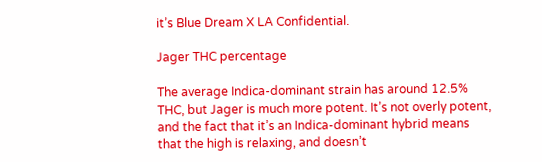it’s Blue Dream X LA Confidential.

Jager THC percentage

The average Indica-dominant strain has around 12.5% THC, but Jager is much more potent. It’s not overly potent, and the fact that it’s an Indica-dominant hybrid means that the high is relaxing, and doesn’t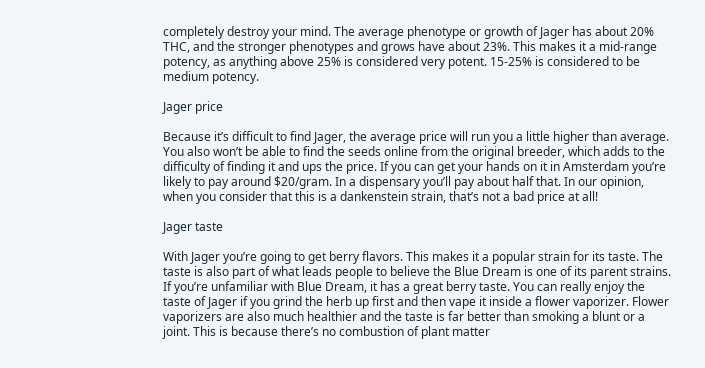completely destroy your mind. The average phenotype or growth of Jager has about 20% THC, and the stronger phenotypes and grows have about 23%. This makes it a mid-range potency, as anything above 25% is considered very potent. 15-25% is considered to be medium potency.

Jager price

Because it’s difficult to find Jager, the average price will run you a little higher than average. You also won’t be able to find the seeds online from the original breeder, which adds to the difficulty of finding it and ups the price. If you can get your hands on it in Amsterdam you’re likely to pay around $20/gram. In a dispensary you’ll pay about half that. In our opinion, when you consider that this is a dankenstein strain, that’s not a bad price at all!

Jager taste

With Jager you’re going to get berry flavors. This makes it a popular strain for its taste. The taste is also part of what leads people to believe the Blue Dream is one of its parent strains. If you’re unfamiliar with Blue Dream, it has a great berry taste. You can really enjoy the taste of Jager if you grind the herb up first and then vape it inside a flower vaporizer. Flower vaporizers are also much healthier and the taste is far better than smoking a blunt or a joint. This is because there’s no combustion of plant matter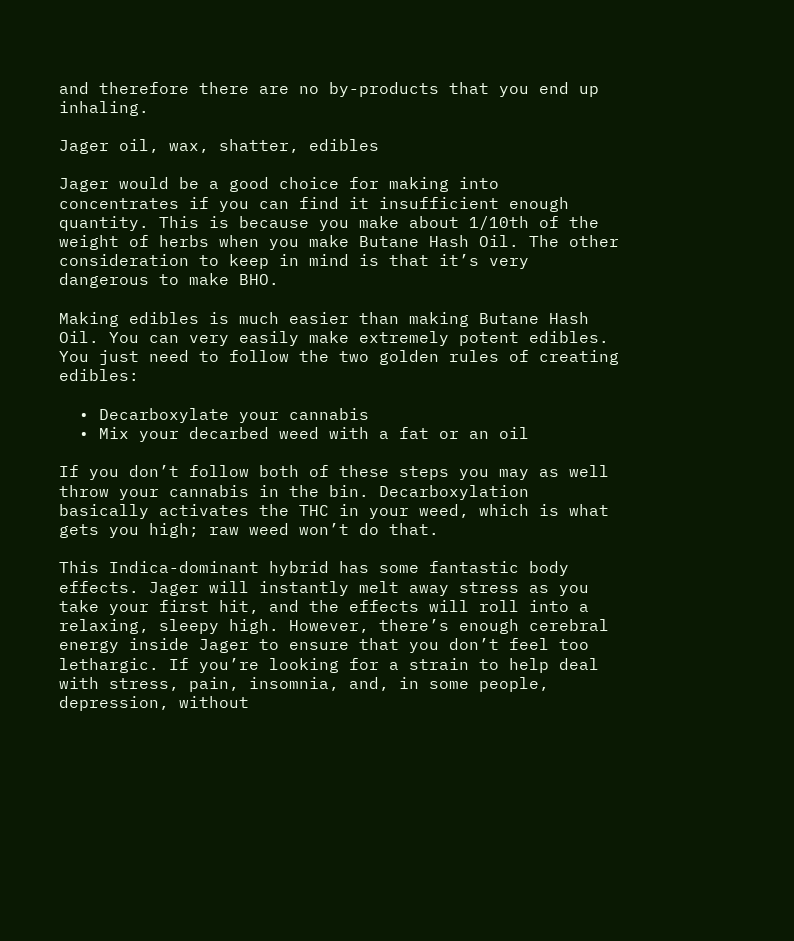and therefore there are no by-products that you end up inhaling.

Jager oil, wax, shatter, edibles

Jager would be a good choice for making into concentrates if you can find it insufficient enough quantity. This is because you make about 1/10th of the weight of herbs when you make Butane Hash Oil. The other consideration to keep in mind is that it’s very dangerous to make BHO.

Making edibles is much easier than making Butane Hash Oil. You can very easily make extremely potent edibles. You just need to follow the two golden rules of creating edibles:

  • Decarboxylate your cannabis
  • Mix your decarbed weed with a fat or an oil

If you don’t follow both of these steps you may as well throw your cannabis in the bin. Decarboxylation basically activates the THC in your weed, which is what gets you high; raw weed won’t do that.

This Indica-dominant hybrid has some fantastic body effects. Jager will instantly melt away stress as you take your first hit, and the effects will roll into a relaxing, sleepy high. However, there’s enough cerebral energy inside Jager to ensure that you don’t feel too lethargic. If you’re looking for a strain to help deal with stress, pain, insomnia, and, in some people, depression, without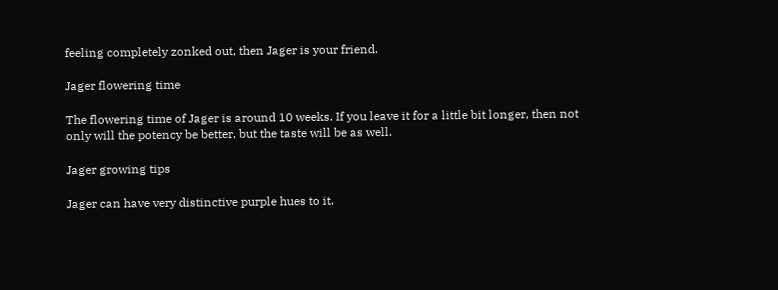feeling completely zonked out, then Jager is your friend.

Jager flowering time

The flowering time of Jager is around 10 weeks. If you leave it for a little bit longer, then not only will the potency be better, but the taste will be as well.

Jager growing tips

Jager can have very distinctive purple hues to it.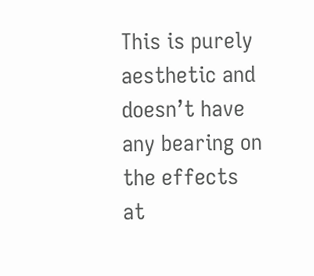This is purely aesthetic and doesn’t have any bearing on the effects at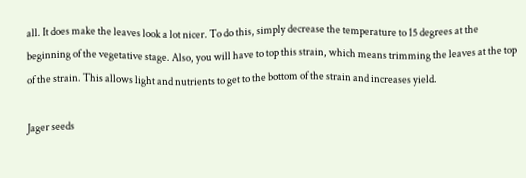all. It does make the leaves look a lot nicer. To do this, simply decrease the temperature to 15 degrees at the beginning of the vegetative stage. Also, you will have to top this strain, which means trimming the leaves at the top of the strain. This allows light and nutrients to get to the bottom of the strain and increases yield.

Jager seeds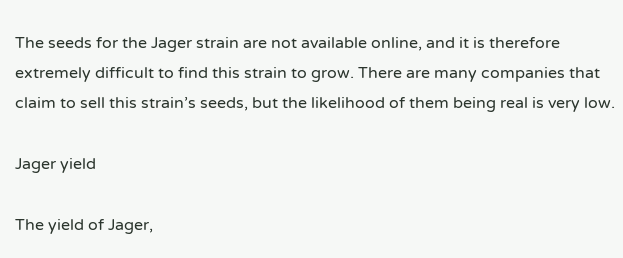The seeds for the Jager strain are not available online, and it is therefore extremely difficult to find this strain to grow. There are many companies that claim to sell this strain’s seeds, but the likelihood of them being real is very low.

Jager yield

The yield of Jager,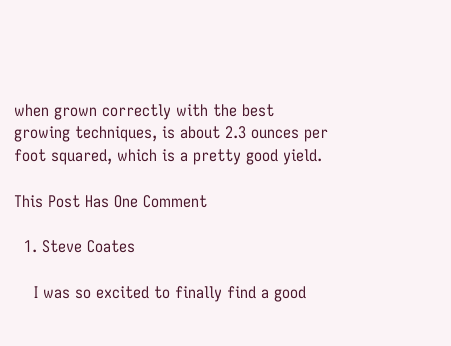when grown correctly with the best growing techniques, is about 2.3 ounces per foot squared, which is a pretty good yield.

This Post Has One Comment

  1. Steve Coates

    I was so excited to finally find a good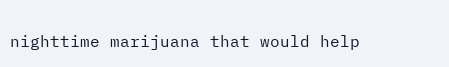nighttime marijuana that would help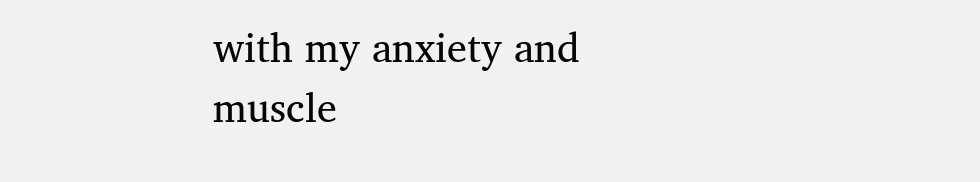with my anxiety and muscle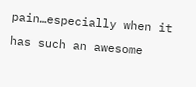pain…especially when it has such an awesome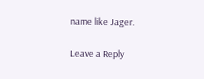name like Jager.

Leave a Reply